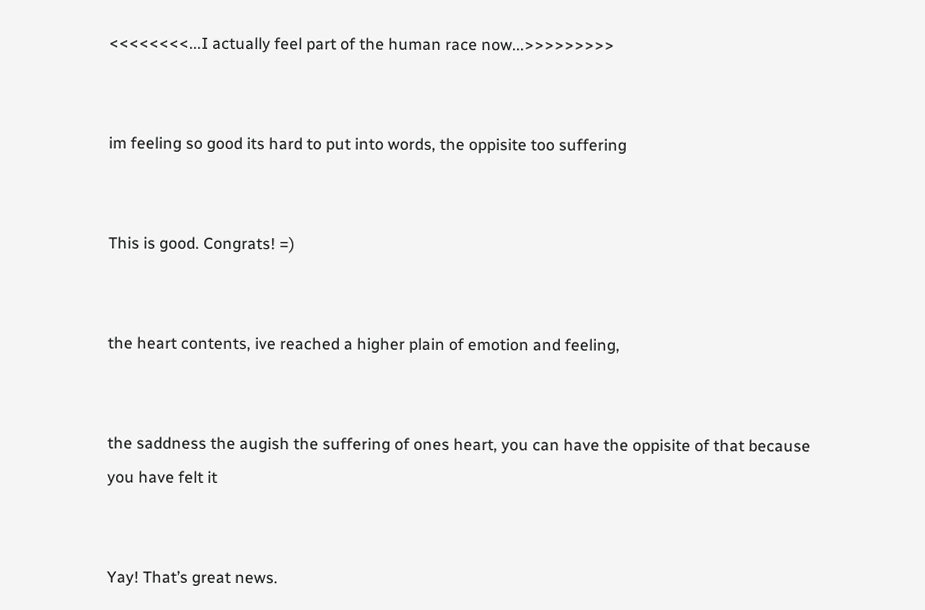<<<<<<<<...I actually feel part of the human race now...>>>>>>>>>


im feeling so good its hard to put into words, the oppisite too suffering


This is good. Congrats! =)


the heart contents, ive reached a higher plain of emotion and feeling,


the saddness the augish the suffering of ones heart, you can have the oppisite of that because you have felt it


Yay! That’s great news.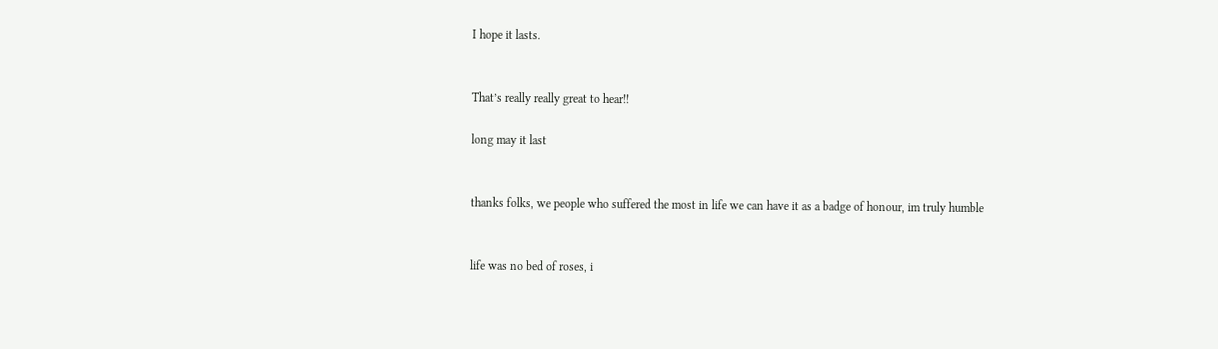I hope it lasts.


That’s really really great to hear!!

long may it last


thanks folks, we people who suffered the most in life we can have it as a badge of honour, im truly humble


life was no bed of roses, i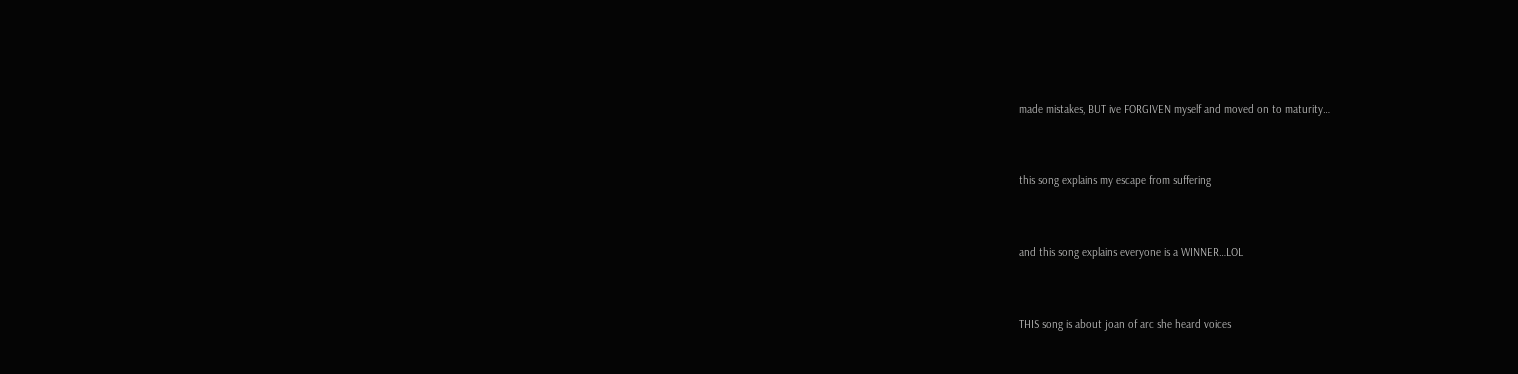made mistakes, BUT ive FORGIVEN myself and moved on to maturity…


this song explains my escape from suffering


and this song explains everyone is a WINNER…LOL


THIS song is about joan of arc she heard voices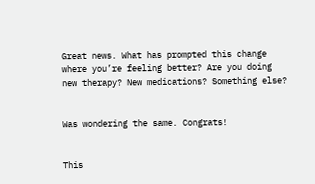Great news. What has prompted this change where you’re feeling better? Are you doing new therapy? New medications? Something else?


Was wondering the same. Congrats!


This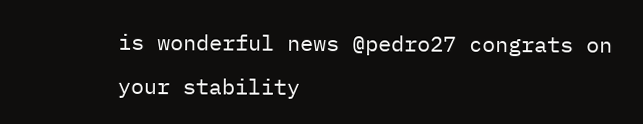is wonderful news @pedro27 congrats on your stability